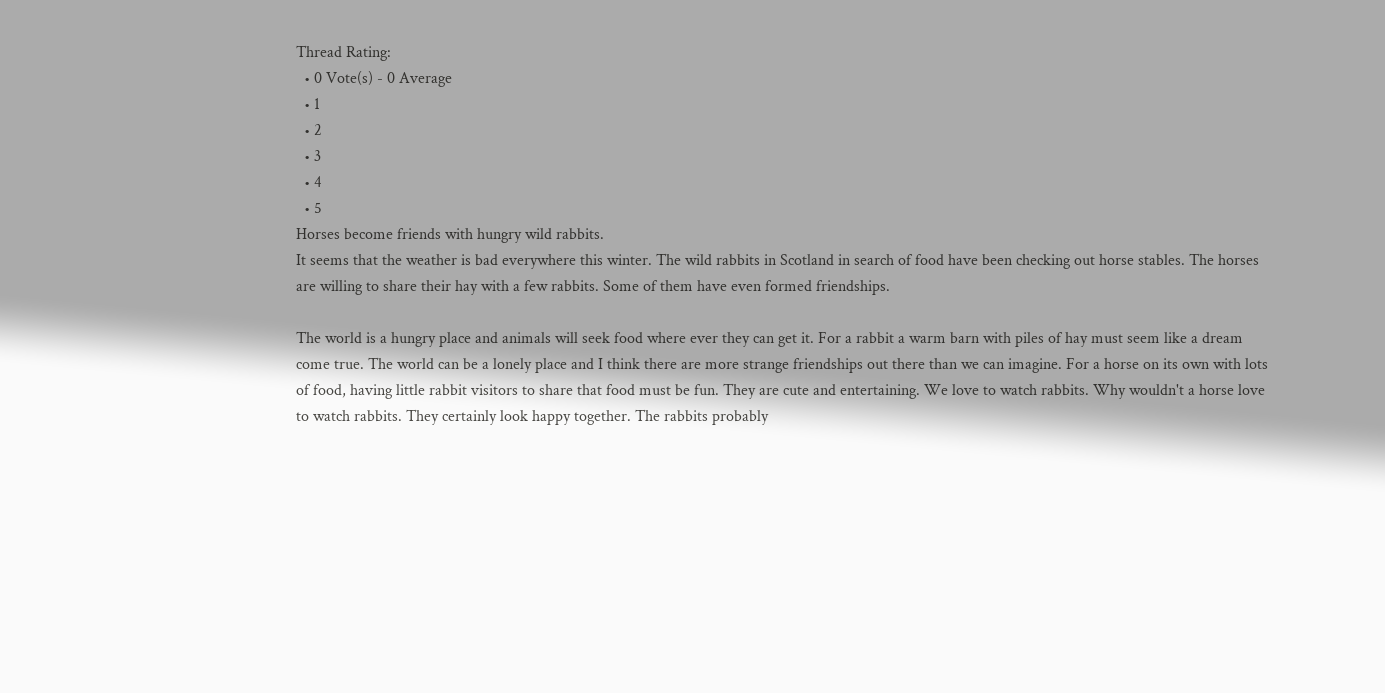Thread Rating:
  • 0 Vote(s) - 0 Average
  • 1
  • 2
  • 3
  • 4
  • 5
Horses become friends with hungry wild rabbits.
It seems that the weather is bad everywhere this winter. The wild rabbits in Scotland in search of food have been checking out horse stables. The horses are willing to share their hay with a few rabbits. Some of them have even formed friendships.

The world is a hungry place and animals will seek food where ever they can get it. For a rabbit a warm barn with piles of hay must seem like a dream come true. The world can be a lonely place and I think there are more strange friendships out there than we can imagine. For a horse on its own with lots of food, having little rabbit visitors to share that food must be fun. They are cute and entertaining. We love to watch rabbits. Why wouldn't a horse love to watch rabbits. They certainly look happy together. The rabbits probably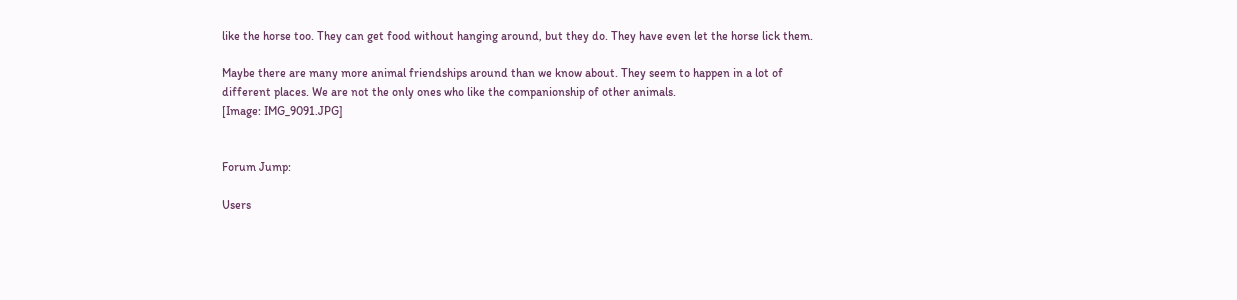like the horse too. They can get food without hanging around, but they do. They have even let the horse lick them.

Maybe there are many more animal friendships around than we know about. They seem to happen in a lot of different places. We are not the only ones who like the companionship of other animals.
[Image: IMG_9091.JPG]


Forum Jump:

Users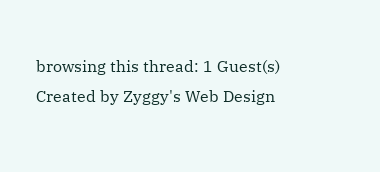browsing this thread: 1 Guest(s)
Created by Zyggy's Web Design